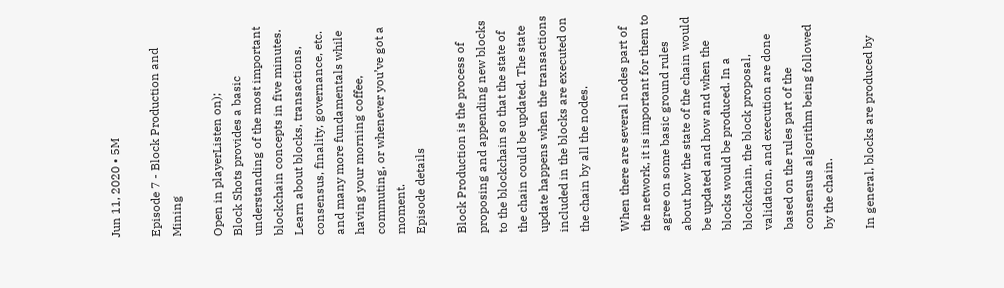Jun 11, 2020 • 5M

Episode 7 - Block Production and Mining

Open in playerListen on);
Block Shots provides a basic understanding of the most important blockchain concepts in five minutes. Learn about blocks, transactions, consensus, finality, governance, etc. and many more fundamentals while having your morning coffee, commuting, or whenever you’ve got a moment.
Episode details

Block Production is the process of proposing and appending new blocks to the blockchain so that the state of the chain could be updated. The state update happens when the transactions included in the blocks are executed on the chain by all the nodes.

When there are several nodes part of the network, it is important for them to agree on some basic ground rules about how the state of the chain would be updated and how and when the blocks would be produced. In a blockchain, the block proposal, validation, and execution are done based on the rules part of the consensus algorithm being followed by the chain.

In general, blocks are produced by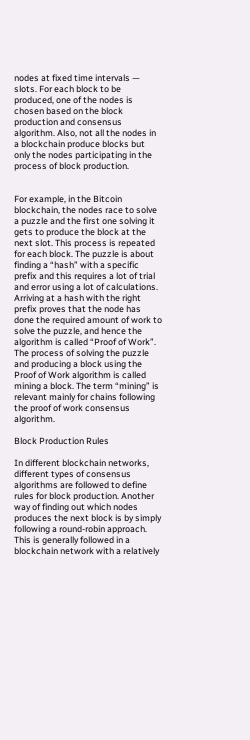nodes at fixed time intervals — slots. For each block to be produced, one of the nodes is chosen based on the block production and consensus algorithm. Also, not all the nodes in a blockchain produce blocks but only the nodes participating in the process of block production.


For example, in the Bitcoin blockchain, the nodes race to solve a puzzle and the first one solving it gets to produce the block at the next slot. This process is repeated for each block. The puzzle is about finding a “hash” with a specific prefix and this requires a lot of trial and error using a lot of calculations. Arriving at a hash with the right prefix proves that the node has done the required amount of work to solve the puzzle, and hence the algorithm is called “Proof of Work”. The process of solving the puzzle and producing a block using the Proof of Work algorithm is called mining a block. The term “mining” is relevant mainly for chains following the proof of work consensus algorithm.

Block Production Rules

In different blockchain networks, different types of consensus algorithms are followed to define rules for block production. Another way of finding out which nodes produces the next block is by simply following a round-robin approach. This is generally followed in a blockchain network with a relatively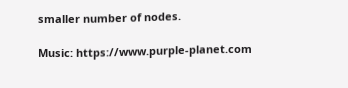smaller number of nodes.

Music: https://www.purple-planet.com